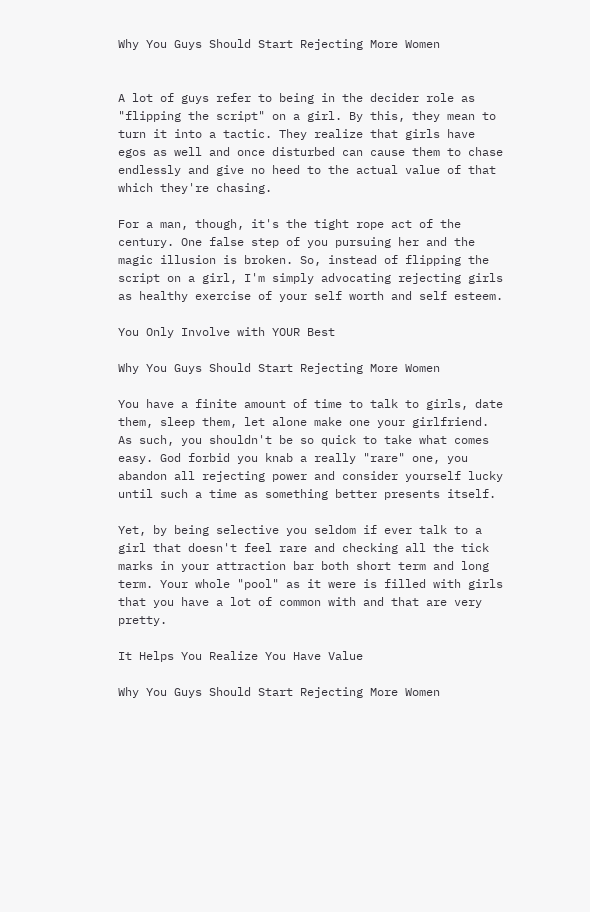Why You Guys Should Start Rejecting More Women


A lot of guys refer to being in the decider role as "flipping the script" on a girl. By this, they mean to turn it into a tactic. They realize that girls have egos as well and once disturbed can cause them to chase endlessly and give no heed to the actual value of that which they're chasing.

For a man, though, it's the tight rope act of the century. One false step of you pursuing her and the magic illusion is broken. So, instead of flipping the script on a girl, I'm simply advocating rejecting girls as healthy exercise of your self worth and self esteem.

You Only Involve with YOUR Best

Why You Guys Should Start Rejecting More Women

You have a finite amount of time to talk to girls, date them, sleep them, let alone make one your girlfriend. As such, you shouldn't be so quick to take what comes easy. God forbid you knab a really "rare" one, you abandon all rejecting power and consider yourself lucky until such a time as something better presents itself.

Yet, by being selective you seldom if ever talk to a girl that doesn't feel rare and checking all the tick marks in your attraction bar both short term and long term. Your whole "pool" as it were is filled with girls that you have a lot of common with and that are very pretty.

It Helps You Realize You Have Value

Why You Guys Should Start Rejecting More Women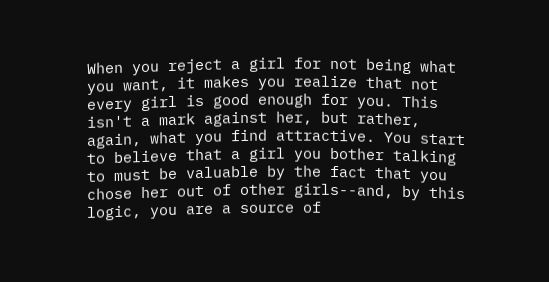When you reject a girl for not being what you want, it makes you realize that not every girl is good enough for you. This isn't a mark against her, but rather, again, what you find attractive. You start to believe that a girl you bother talking to must be valuable by the fact that you chose her out of other girls--and, by this logic, you are a source of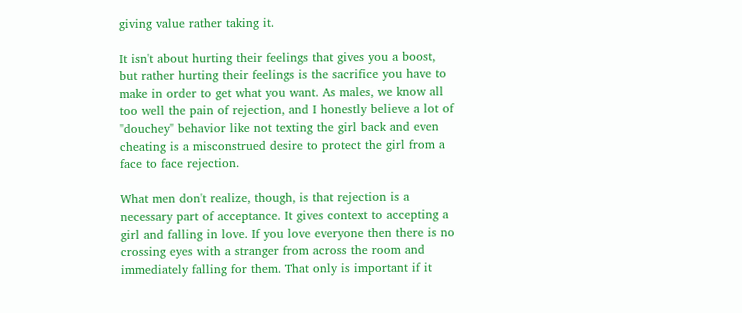giving value rather taking it.

It isn't about hurting their feelings that gives you a boost, but rather hurting their feelings is the sacrifice you have to make in order to get what you want. As males, we know all too well the pain of rejection, and I honestly believe a lot of "douchey" behavior like not texting the girl back and even cheating is a misconstrued desire to protect the girl from a face to face rejection.

What men don't realize, though, is that rejection is a necessary part of acceptance. It gives context to accepting a girl and falling in love. If you love everyone then there is no crossing eyes with a stranger from across the room and immediately falling for them. That only is important if it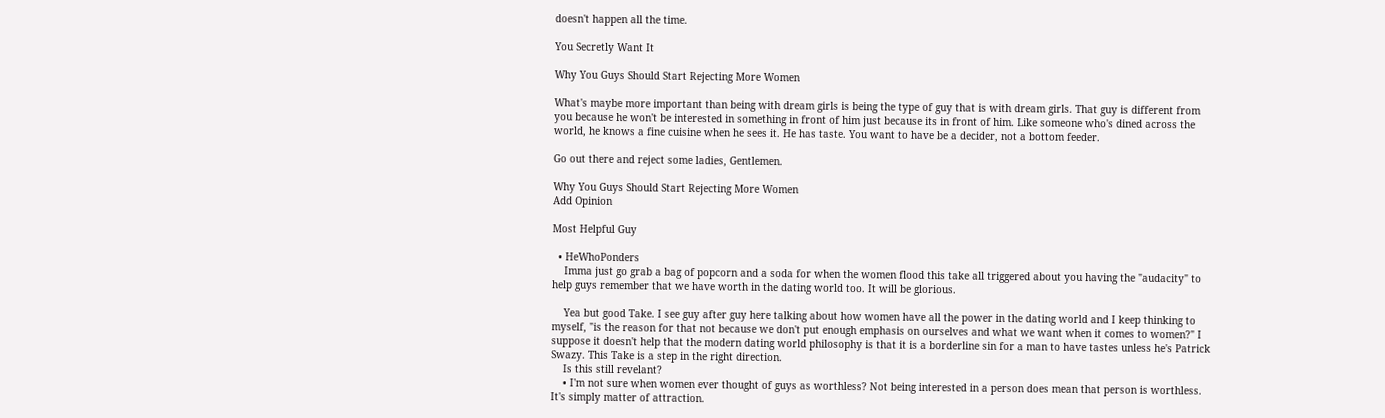doesn't happen all the time.

You Secretly Want It

Why You Guys Should Start Rejecting More Women

What's maybe more important than being with dream girls is being the type of guy that is with dream girls. That guy is different from you because he won't be interested in something in front of him just because its in front of him. Like someone who's dined across the world, he knows a fine cuisine when he sees it. He has taste. You want to have be a decider, not a bottom feeder.

Go out there and reject some ladies, Gentlemen.

Why You Guys Should Start Rejecting More Women
Add Opinion

Most Helpful Guy

  • HeWhoPonders
    Imma just go grab a bag of popcorn and a soda for when the women flood this take all triggered about you having the "audacity" to help guys remember that we have worth in the dating world too. It will be glorious.

    Yea but good Take. I see guy after guy here talking about how women have all the power in the dating world and I keep thinking to myself, "is the reason for that not because we don't put enough emphasis on ourselves and what we want when it comes to women?" I suppose it doesn't help that the modern dating world philosophy is that it is a borderline sin for a man to have tastes unless he's Patrick Swazy. This Take is a step in the right direction.
    Is this still revelant?
    • I'm not sure when women ever thought of guys as worthless? Not being interested in a person does mean that person is worthless. It's simply matter of attraction.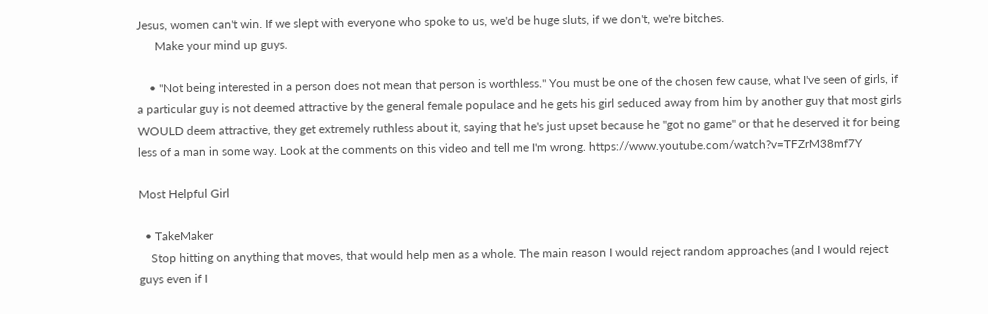Jesus, women can't win. If we slept with everyone who spoke to us, we'd be huge sluts, if we don't, we're bitches.
      Make your mind up guys.

    • "Not being interested in a person does not mean that person is worthless." You must be one of the chosen few cause, what I've seen of girls, if a particular guy is not deemed attractive by the general female populace and he gets his girl seduced away from him by another guy that most girls WOULD deem attractive, they get extremely ruthless about it, saying that he's just upset because he "got no game" or that he deserved it for being less of a man in some way. Look at the comments on this video and tell me I'm wrong. https://www.youtube.com/watch?v=TFZrM38mf7Y

Most Helpful Girl

  • TakeMaker
    Stop hitting on anything that moves, that would help men as a whole. The main reason I would reject random approaches (and I would reject guys even if I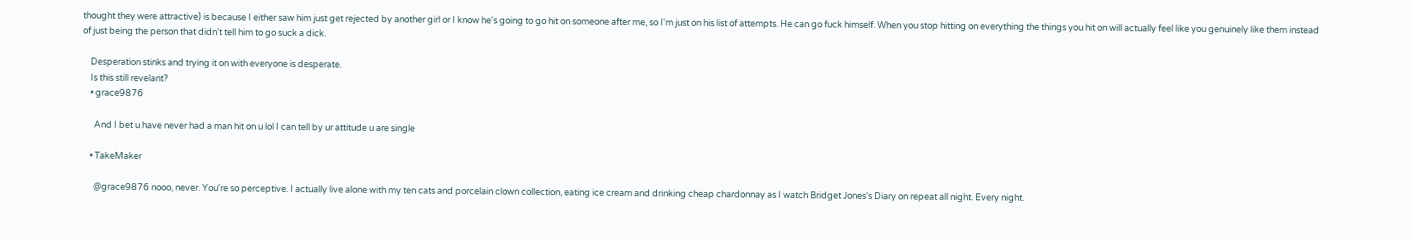thought they were attractive) is because I either saw him just get rejected by another girl or I know he's going to go hit on someone after me, so I'm just on his list of attempts. He can go fuck himself. When you stop hitting on everything the things you hit on will actually feel like you genuinely like them instead of just being the person that didn't tell him to go suck a dick.

    Desperation stinks and trying it on with everyone is desperate.
    Is this still revelant?
    • grace9876

      And I bet u have never had a man hit on u lol I can tell by ur attitude u are single

    • TakeMaker

      @grace9876 nooo, never. You're so perceptive. I actually live alone with my ten cats and porcelain clown collection, eating ice cream and drinking cheap chardonnay as I watch Bridget Jones's Diary on repeat all night. Every night.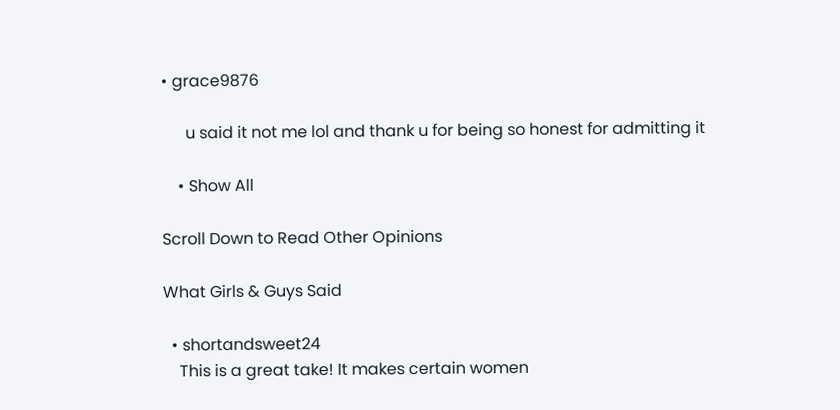• grace9876

      u said it not me lol and thank u for being so honest for admitting it

    • Show All

Scroll Down to Read Other Opinions

What Girls & Guys Said

  • shortandsweet24
    This is a great take! It makes certain women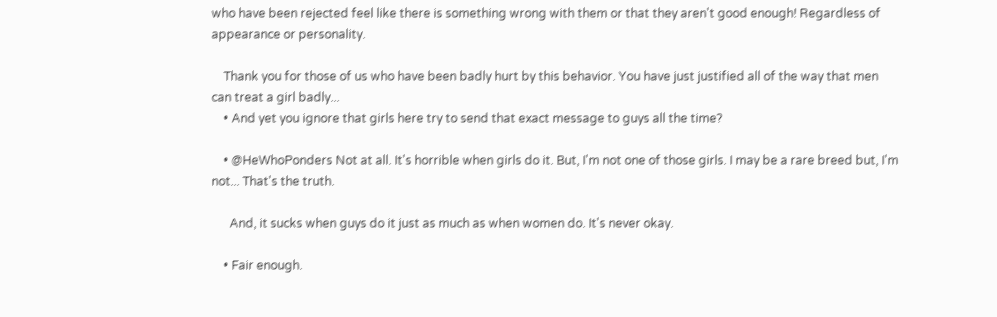who have been rejected feel like there is something wrong with them or that they aren't good enough! Regardless of appearance or personality.

    Thank you for those of us who have been badly hurt by this behavior. You have just justified all of the way that men can treat a girl badly...
    • And yet you ignore that girls here try to send that exact message to guys all the time?

    • @HeWhoPonders Not at all. It's horrible when girls do it. But, I'm not one of those girls. I may be a rare breed but, I'm not... That's the truth.

      And, it sucks when guys do it just as much as when women do. It's never okay.

    • Fair enough.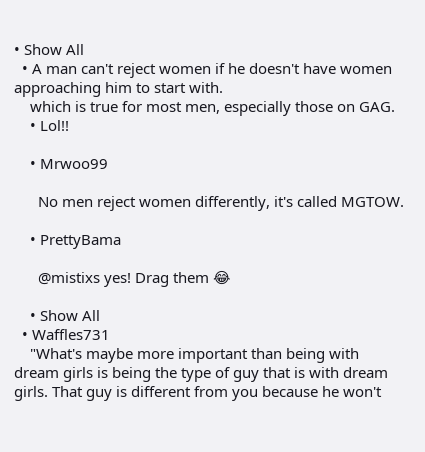• Show All
  • A man can't reject women if he doesn't have women approaching him to start with.
    which is true for most men, especially those on GAG.
    • Lol!!

    • Mrwoo99

      No men reject women differently, it's called MGTOW.

    • PrettyBama

      @mistixs yes! Drag them 😂

    • Show All
  • Waffles731
    "What's maybe more important than being with dream girls is being the type of guy that is with dream girls. That guy is different from you because he won't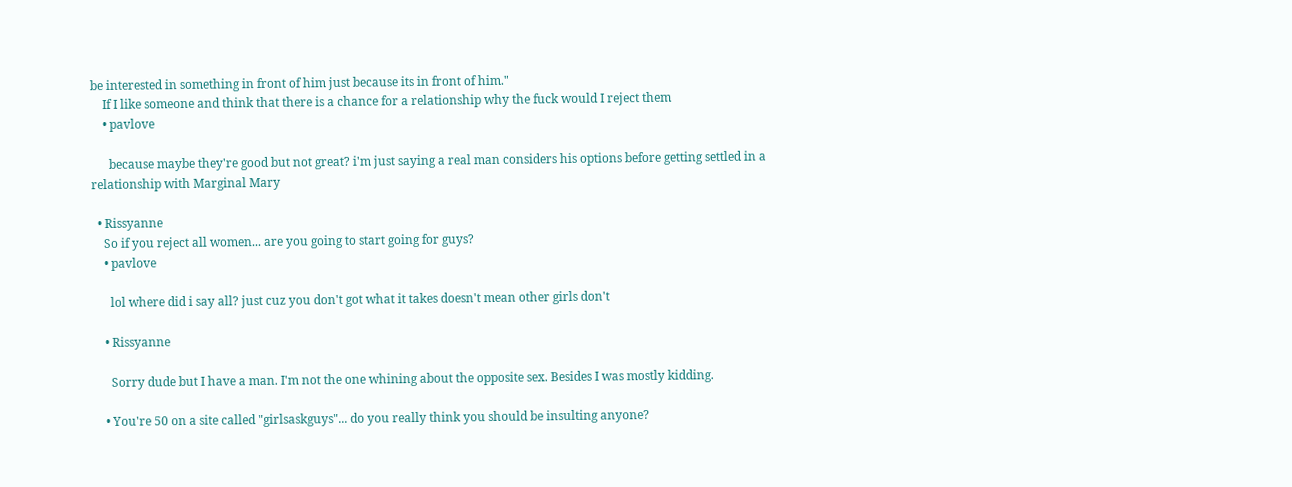be interested in something in front of him just because its in front of him."
    If I like someone and think that there is a chance for a relationship why the fuck would I reject them
    • pavlove

      because maybe they're good but not great? i'm just saying a real man considers his options before getting settled in a relationship with Marginal Mary

  • Rissyanne
    So if you reject all women... are you going to start going for guys?
    • pavlove

      lol where did i say all? just cuz you don't got what it takes doesn't mean other girls don't

    • Rissyanne

      Sorry dude but I have a man. I'm not the one whining about the opposite sex. Besides I was mostly kidding.

    • You're 50 on a site called "girlsaskguys"... do you really think you should be insulting anyone?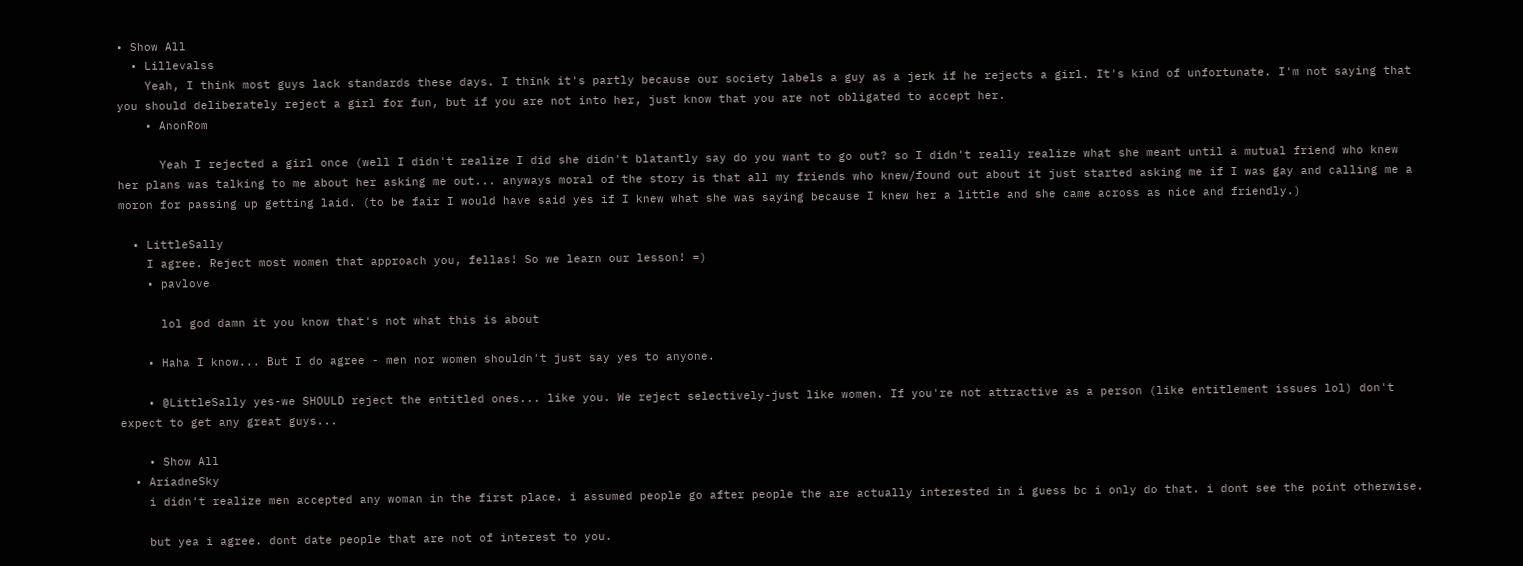• Show All
  • Lillevalss
    Yeah, I think most guys lack standards these days. I think it's partly because our society labels a guy as a jerk if he rejects a girl. It's kind of unfortunate. I'm not saying that you should deliberately reject a girl for fun, but if you are not into her, just know that you are not obligated to accept her.
    • AnonRom

      Yeah I rejected a girl once (well I didn't realize I did she didn't blatantly say do you want to go out? so I didn't really realize what she meant until a mutual friend who knew her plans was talking to me about her asking me out... anyways moral of the story is that all my friends who knew/found out about it just started asking me if I was gay and calling me a moron for passing up getting laid. (to be fair I would have said yes if I knew what she was saying because I knew her a little and she came across as nice and friendly.)

  • LittleSally
    I agree. Reject most women that approach you, fellas! So we learn our lesson! =)
    • pavlove

      lol god damn it you know that's not what this is about

    • Haha I know... But I do agree - men nor women shouldn't just say yes to anyone.

    • @LittleSally yes-we SHOULD reject the entitled ones... like you. We reject selectively-just like women. If you're not attractive as a person (like entitlement issues lol) don't expect to get any great guys...

    • Show All
  • AriadneSky
    i didn't realize men accepted any woman in the first place. i assumed people go after people the are actually interested in i guess bc i only do that. i dont see the point otherwise.

    but yea i agree. dont date people that are not of interest to you.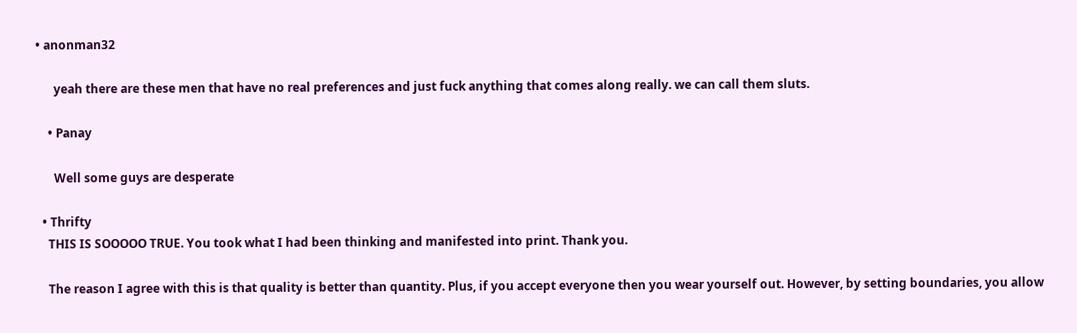• anonman32

      yeah there are these men that have no real preferences and just fuck anything that comes along really. we can call them sluts.

    • Panay

      Well some guys are desperate

  • Thrifty
    THIS IS SOOOOO TRUE. You took what I had been thinking and manifested into print. Thank you.

    The reason I agree with this is that quality is better than quantity. Plus, if you accept everyone then you wear yourself out. However, by setting boundaries, you allow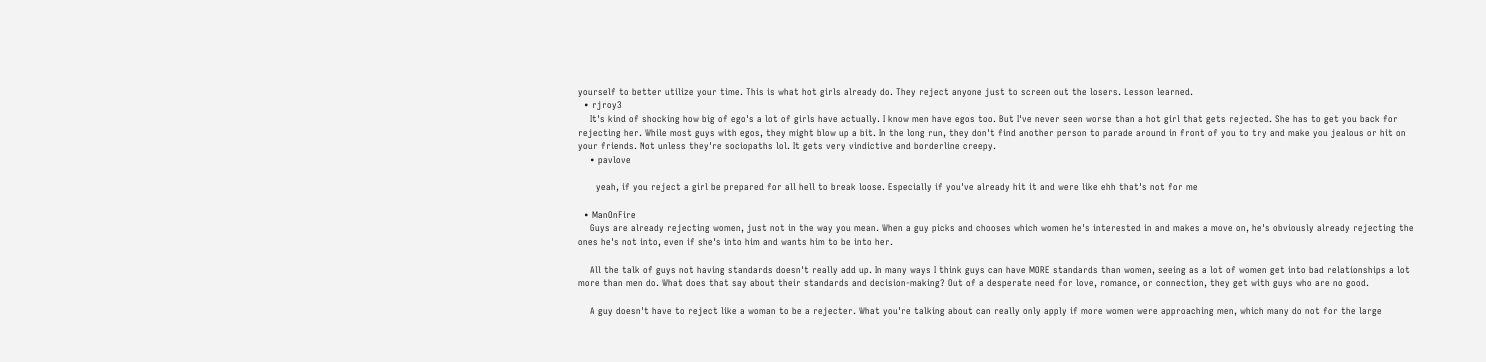yourself to better utilize your time. This is what hot girls already do. They reject anyone just to screen out the losers. Lesson learned.
  • rjroy3
    It's kind of shocking how big of ego's a lot of girls have actually. I know men have egos too. But I've never seen worse than a hot girl that gets rejected. She has to get you back for rejecting her. While most guys with egos, they might blow up a bit. In the long run, they don't find another person to parade around in front of you to try and make you jealous or hit on your friends. Not unless they're sociopaths lol. It gets very vindictive and borderline creepy.
    • pavlove

      yeah, if you reject a girl be prepared for all hell to break loose. Especially if you've already hit it and were like ehh that's not for me

  • ManOnFire
    Guys are already rejecting women, just not in the way you mean. When a guy picks and chooses which women he's interested in and makes a move on, he's obviously already rejecting the ones he's not into, even if she's into him and wants him to be into her.

    All the talk of guys not having standards doesn't really add up. In many ways I think guys can have MORE standards than women, seeing as a lot of women get into bad relationships a lot more than men do. What does that say about their standards and decision-making? Out of a desperate need for love, romance, or connection, they get with guys who are no good.

    A guy doesn't have to reject like a woman to be a rejecter. What you're talking about can really only apply if more women were approaching men, which many do not for the large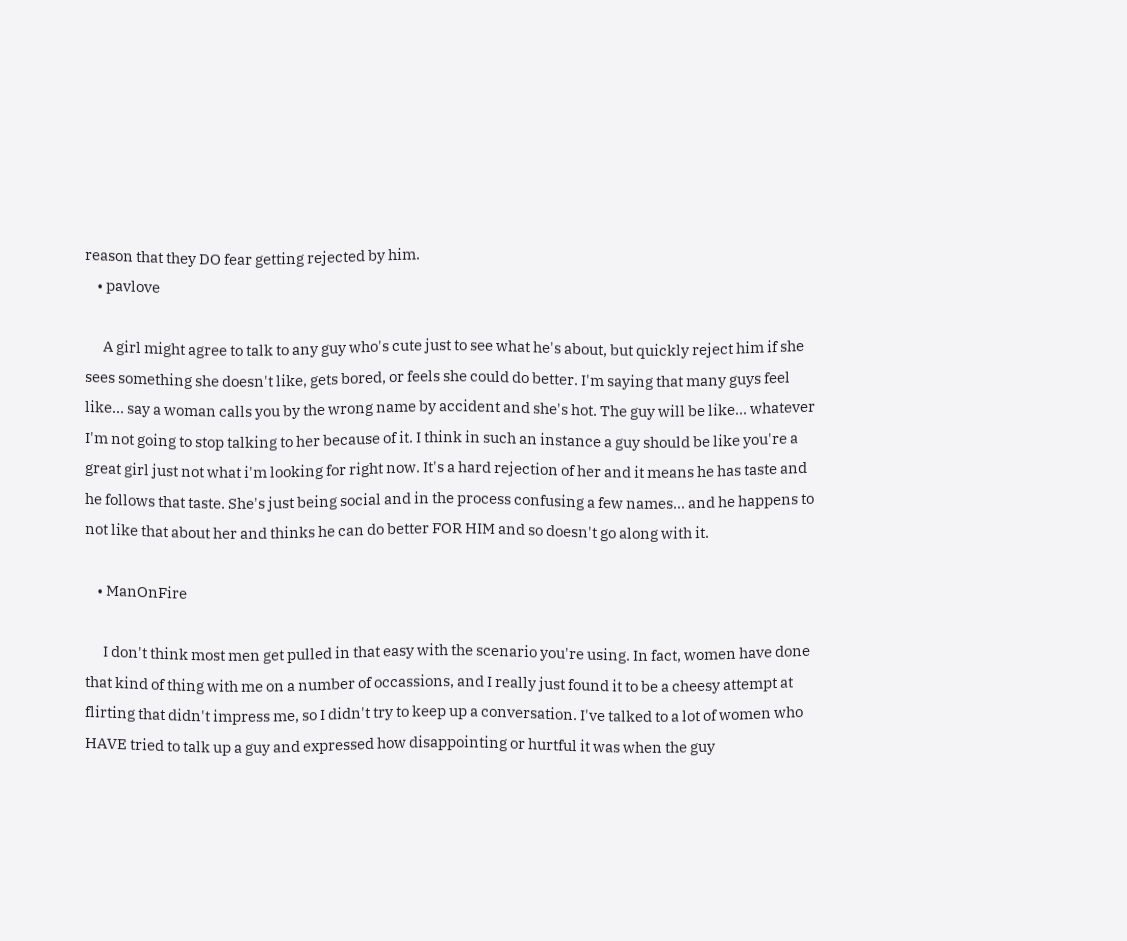reason that they DO fear getting rejected by him.
    • pavlove

      A girl might agree to talk to any guy who's cute just to see what he's about, but quickly reject him if she sees something she doesn't like, gets bored, or feels she could do better. I'm saying that many guys feel like... say a woman calls you by the wrong name by accident and she's hot. The guy will be like... whatever I'm not going to stop talking to her because of it. I think in such an instance a guy should be like you're a great girl just not what i'm looking for right now. It's a hard rejection of her and it means he has taste and he follows that taste. She's just being social and in the process confusing a few names... and he happens to not like that about her and thinks he can do better FOR HIM and so doesn't go along with it.

    • ManOnFire

      I don't think most men get pulled in that easy with the scenario you're using. In fact, women have done that kind of thing with me on a number of occassions, and I really just found it to be a cheesy attempt at flirting that didn't impress me, so I didn't try to keep up a conversation. I've talked to a lot of women who HAVE tried to talk up a guy and expressed how disappointing or hurtful it was when the guy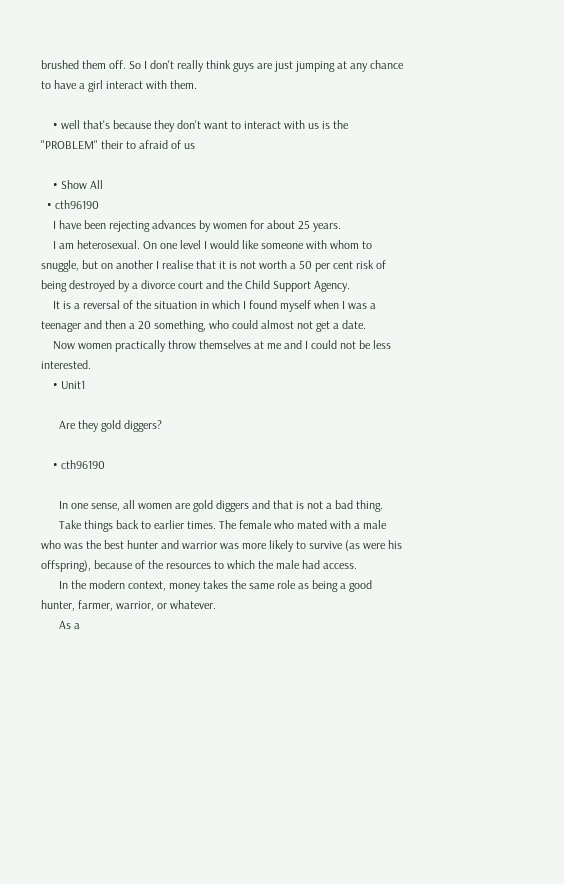brushed them off. So I don't really think guys are just jumping at any chance to have a girl interact with them.

    • well that's because they don't want to interact with us is the "PROBLEM" their to afraid of us

    • Show All
  • cth96190
    I have been rejecting advances by women for about 25 years.
    I am heterosexual. On one level I would like someone with whom to snuggle, but on another I realise that it is not worth a 50 per cent risk of being destroyed by a divorce court and the Child Support Agency.
    It is a reversal of the situation in which I found myself when I was a teenager and then a 20 something, who could almost not get a date.
    Now women practically throw themselves at me and I could not be less interested.
    • Unit1

      Are they gold diggers?

    • cth96190

      In one sense, all women are gold diggers and that is not a bad thing.
      Take things back to earlier times. The female who mated with a male who was the best hunter and warrior was more likely to survive (as were his offspring), because of the resources to which the male had access.
      In the modern context, money takes the same role as being a good hunter, farmer, warrior, or whatever.
      As a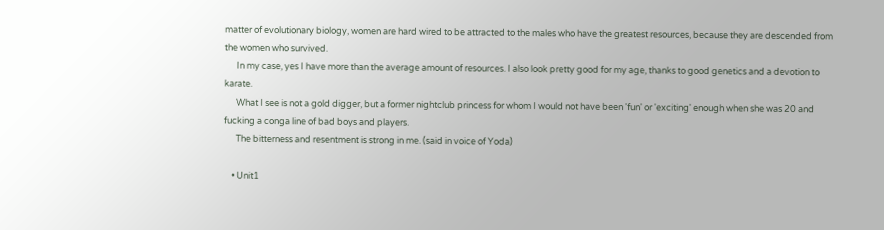matter of evolutionary biology, women are hard wired to be attracted to the males who have the greatest resources, because they are descended from the women who survived.
      In my case, yes I have more than the average amount of resources. I also look pretty good for my age, thanks to good genetics and a devotion to karate.
      What I see is not a gold digger, but a former nightclub princess for whom I would not have been 'fun' or 'exciting' enough when she was 20 and fucking a conga line of bad boys and players.
      The bitterness and resentment is strong in me. (said in voice of Yoda)

    • Unit1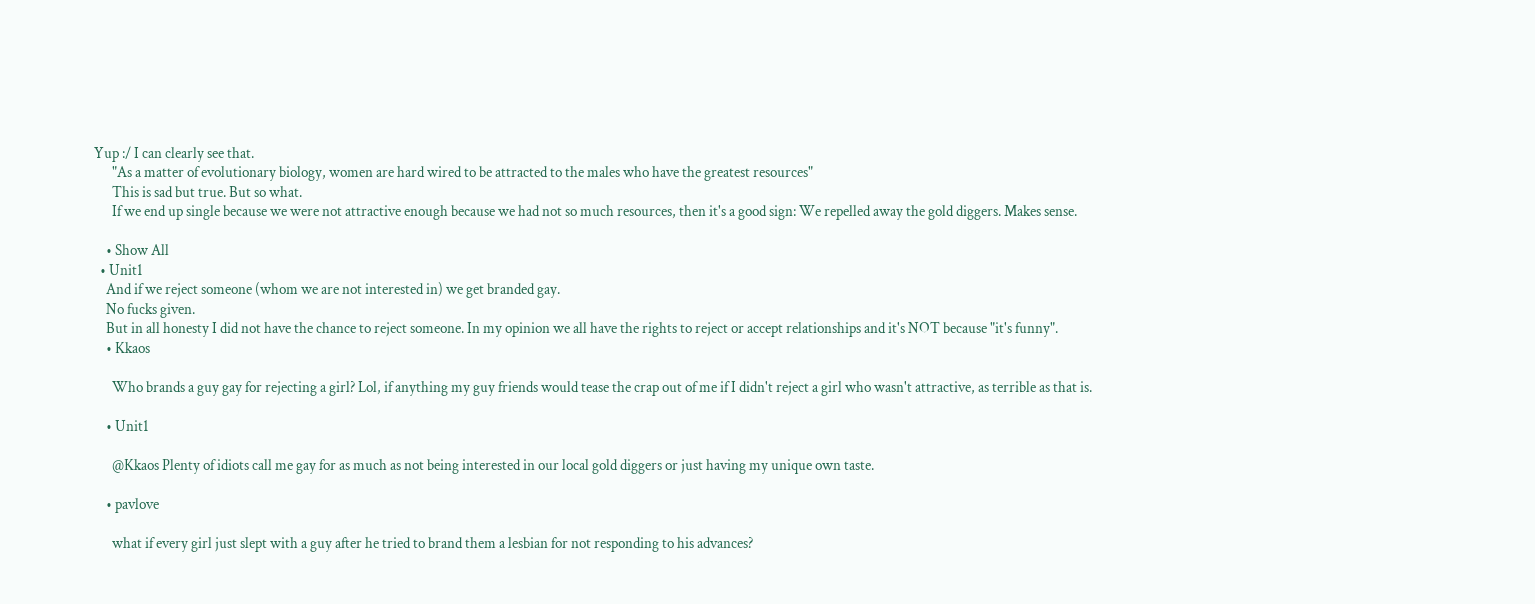Yup :/ I can clearly see that.
      "As a matter of evolutionary biology, women are hard wired to be attracted to the males who have the greatest resources"
      This is sad but true. But so what.
      If we end up single because we were not attractive enough because we had not so much resources, then it's a good sign: We repelled away the gold diggers. Makes sense.

    • Show All
  • Unit1
    And if we reject someone (whom we are not interested in) we get branded gay.
    No fucks given.
    But in all honesty I did not have the chance to reject someone. In my opinion we all have the rights to reject or accept relationships and it's NOT because "it's funny".
    • Kkaos

      Who brands a guy gay for rejecting a girl? Lol, if anything my guy friends would tease the crap out of me if I didn't reject a girl who wasn't attractive, as terrible as that is.

    • Unit1

      @Kkaos Plenty of idiots call me gay for as much as not being interested in our local gold diggers or just having my unique own taste.

    • pavlove

      what if every girl just slept with a guy after he tried to brand them a lesbian for not responding to his advances?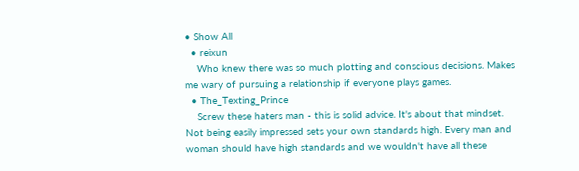• Show All
  • reixun
    Who knew there was so much plotting and conscious decisions. Makes me wary of pursuing a relationship if everyone plays games.
  • The_Texting_Prince
    Screw these haters man - this is solid advice. It's about that mindset. Not being easily impressed sets your own standards high. Every man and woman should have high standards and we wouldn't have all these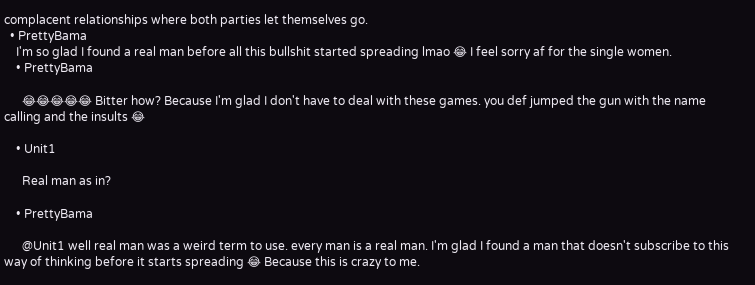complacent relationships where both parties let themselves go.
  • PrettyBama
    I'm so glad I found a real man before all this bullshit started spreading lmao 😂 I feel sorry af for the single women.
    • PrettyBama

      😂😂😂😂😂 Bitter how? Because I'm glad I don't have to deal with these games. you def jumped the gun with the name calling and the insults 😂

    • Unit1

      Real man as in?

    • PrettyBama

      @Unit1 well real man was a weird term to use. every man is a real man. I'm glad I found a man that doesn't subscribe to this way of thinking before it starts spreading 😂 Because this is crazy to me.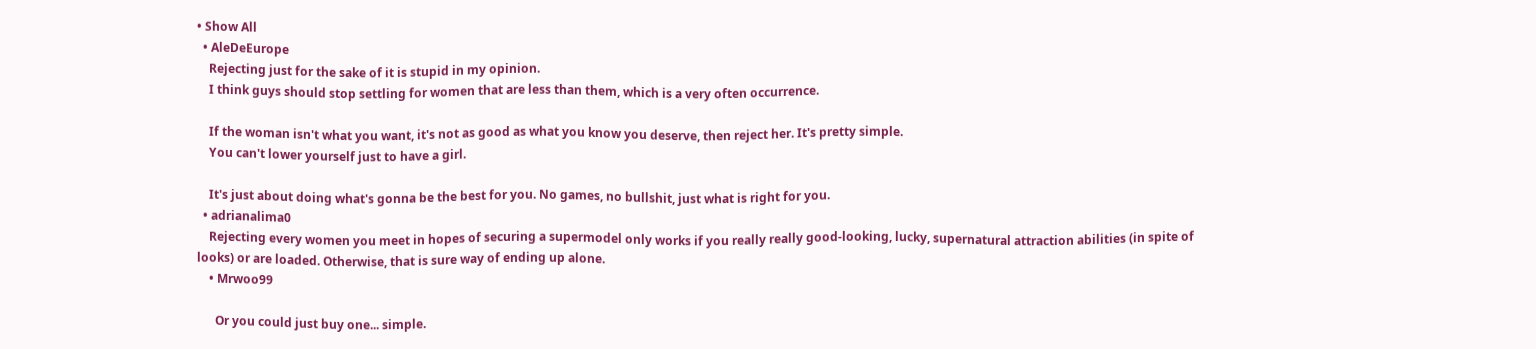• Show All
  • AleDeEurope
    Rejecting just for the sake of it is stupid in my opinion.
    I think guys should stop settling for women that are less than them, which is a very often occurrence.

    If the woman isn't what you want, it's not as good as what you know you deserve, then reject her. It's pretty simple.
    You can't lower yourself just to have a girl.

    It's just about doing what's gonna be the best for you. No games, no bullshit, just what is right for you.
  • adrianalima0
    Rejecting every women you meet in hopes of securing a supermodel only works if you really really good-looking, lucky, supernatural attraction abilities (in spite of looks) or are loaded. Otherwise, that is sure way of ending up alone.
    • Mrwoo99

      Or you could just buy one... simple.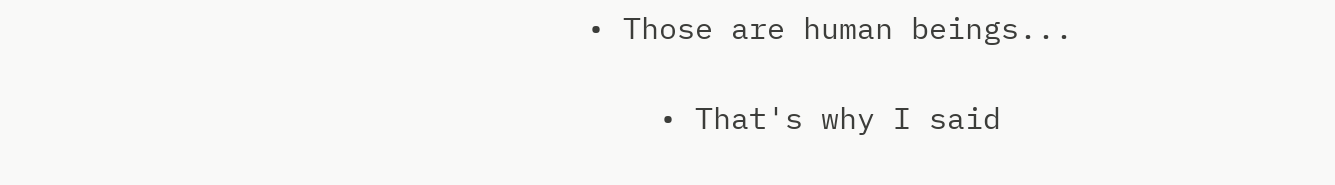• Those are human beings...

    • That's why I said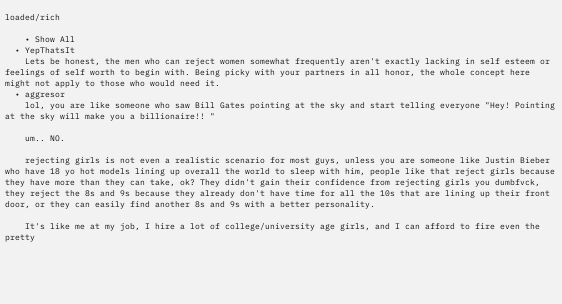loaded/rich

    • Show All
  • YepThatsIt
    Lets be honest, the men who can reject women somewhat frequently aren't exactly lacking in self esteem or feelings of self worth to begin with. Being picky with your partners in all honor, the whole concept here might not apply to those who would need it.
  • aggresor
    lol, you are like someone who saw Bill Gates pointing at the sky and start telling everyone "Hey! Pointing at the sky will make you a billionaire!! "

    um.. NO.

    rejecting girls is not even a realistic scenario for most guys, unless you are someone like Justin Bieber who have 18 yo hot models lining up overall the world to sleep with him, people like that reject girls because they have more than they can take, ok? They didn't gain their confidence from rejecting girls you dumbfvck, they reject the 8s and 9s because they already don't have time for all the 10s that are lining up their front door, or they can easily find another 8s and 9s with a better personality.

    It's like me at my job, I hire a lot of college/university age girls, and I can afford to fire even the pretty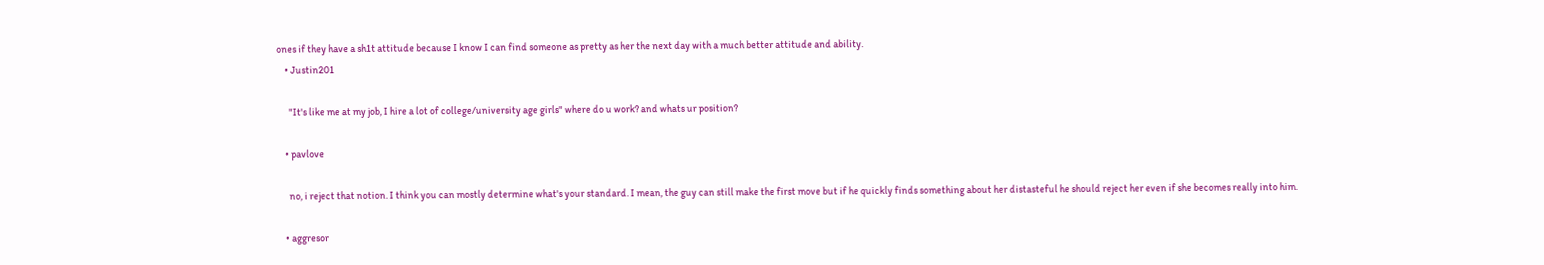ones if they have a sh1t attitude because I know I can find someone as pretty as her the next day with a much better attitude and ability.
    • Justin201

      "It's like me at my job, I hire a lot of college/university age girls" where do u work? and whats ur position?

    • pavlove

      no, i reject that notion. I think you can mostly determine what's your standard. I mean, the guy can still make the first move but if he quickly finds something about her distasteful he should reject her even if she becomes really into him.

    • aggresor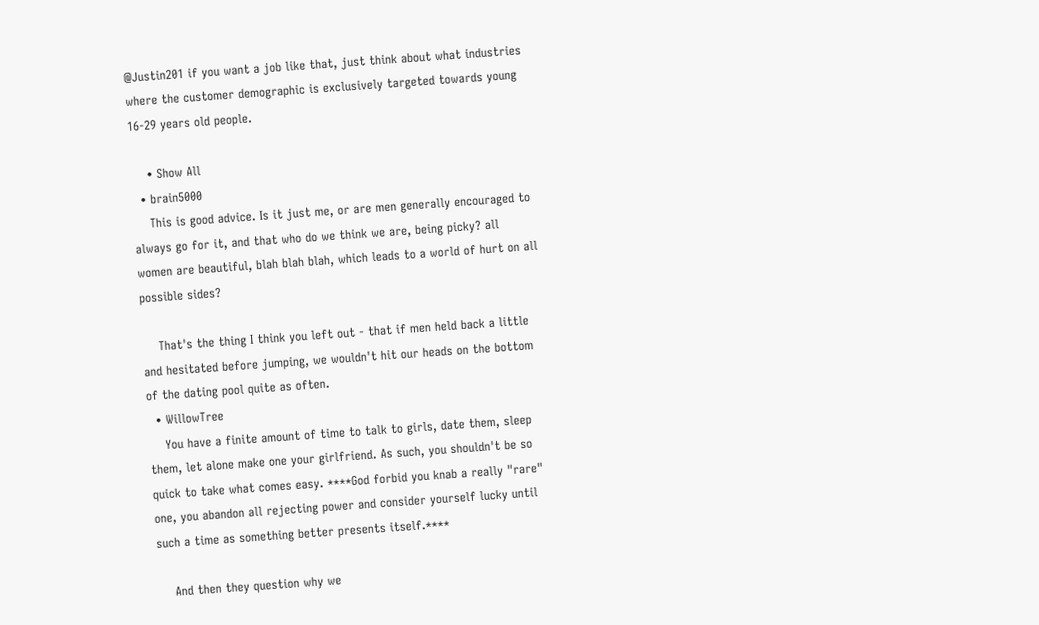@Justin201 if you want a job like that, just think about what industries where the customer demographic is exclusively targeted towards young 16-29 years old people.

    • Show All
  • brain5000
    This is good advice. Is it just me, or are men generally encouraged to always go for it, and that who do we think we are, being picky? all women are beautiful, blah blah blah, which leads to a world of hurt on all possible sides?

    That's the thing I think you left out - that if men held back a little and hesitated before jumping, we wouldn't hit our heads on the bottom of the dating pool quite as often.
  • WillowTree
    You have a finite amount of time to talk to girls, date them, sleep them, let alone make one your girlfriend. As such, you shouldn't be so quick to take what comes easy. ****God forbid you knab a really "rare" one, you abandon all rejecting power and consider yourself lucky until such a time as something better presents itself.****

    And then they question why we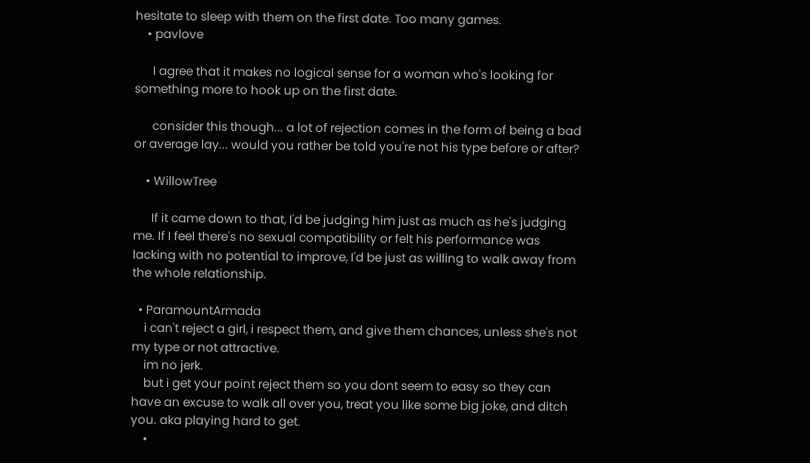hesitate to sleep with them on the first date. Too many games.
    • pavlove

      I agree that it makes no logical sense for a woman who's looking for something more to hook up on the first date.

      consider this though... a lot of rejection comes in the form of being a bad or average lay... would you rather be told you're not his type before or after?

    • WillowTree

      If it came down to that, I'd be judging him just as much as he's judging me. If I feel there's no sexual compatibility or felt his performance was lacking with no potential to improve, I'd be just as willing to walk away from the whole relationship.

  • ParamountArmada
    i can't reject a girl, i respect them, and give them chances, unless she's not my type or not attractive.
    im no jerk.
    but i get your point reject them so you dont seem to easy so they can have an excuse to walk all over you, treat you like some big joke, and ditch you. aka playing hard to get.
    •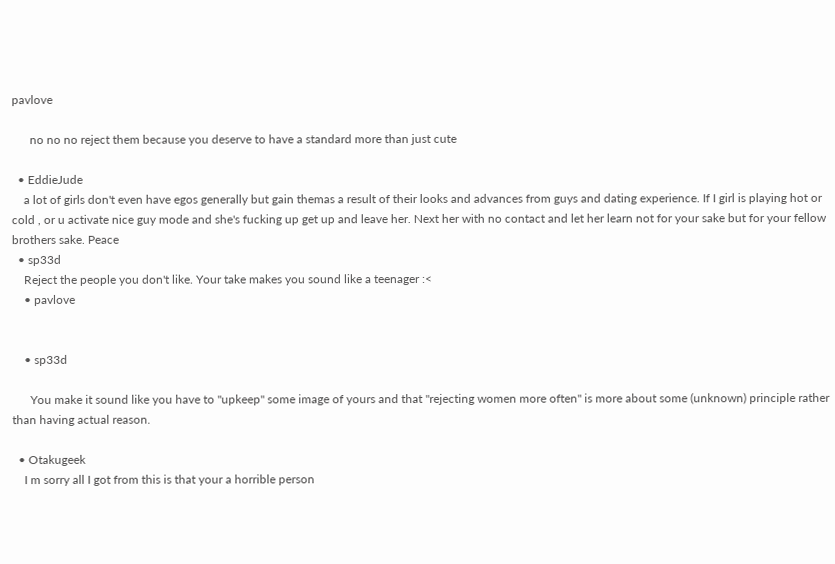pavlove

      no no no reject them because you deserve to have a standard more than just cute

  • EddieJude
    a lot of girls don't even have egos generally but gain themas a result of their looks and advances from guys and dating experience. If I girl is playing hot or cold , or u activate nice guy mode and she's fucking up get up and leave her. Next her with no contact and let her learn not for your sake but for your fellow brothers sake. Peace
  • sp33d
    Reject the people you don't like. Your take makes you sound like a teenager :<
    • pavlove


    • sp33d

      You make it sound like you have to "upkeep" some image of yours and that "rejecting women more often" is more about some (unknown) principle rather than having actual reason.

  • Otakugeek
    I m sorry all I got from this is that your a horrible person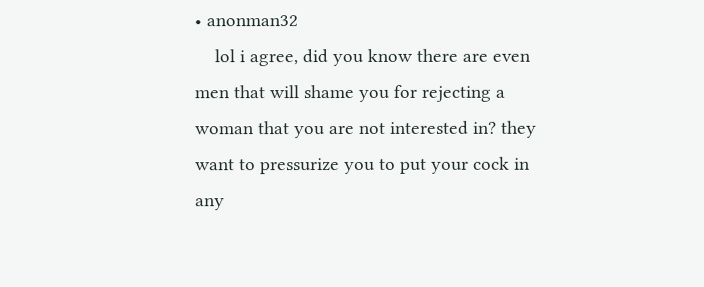• anonman32
    lol i agree, did you know there are even men that will shame you for rejecting a woman that you are not interested in? they want to pressurize you to put your cock in any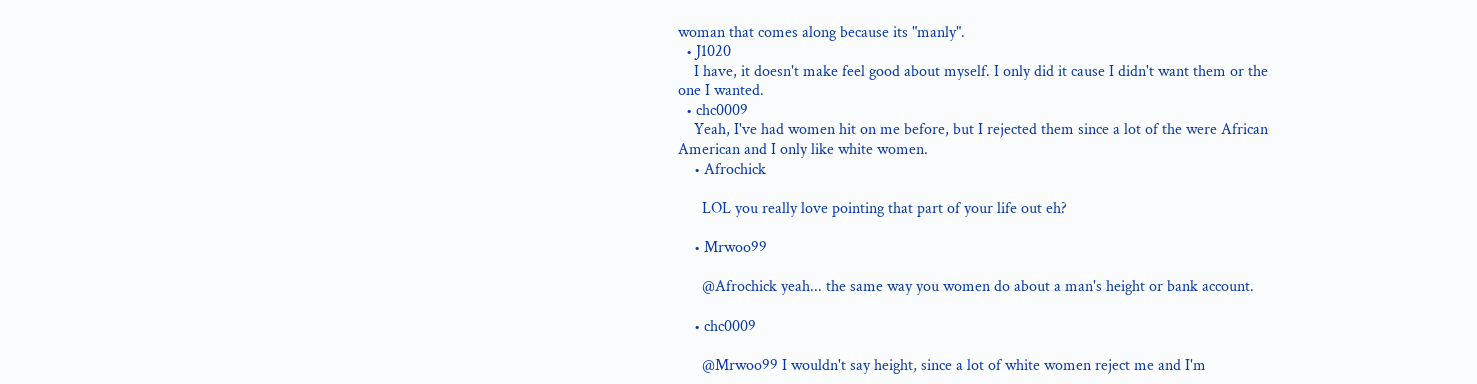woman that comes along because its "manly".
  • J1020
    I have, it doesn't make feel good about myself. I only did it cause I didn't want them or the one I wanted.
  • chc0009
    Yeah, I've had women hit on me before, but I rejected them since a lot of the were African American and I only like white women.
    • Afrochick

      LOL you really love pointing that part of your life out eh?

    • Mrwoo99

      @Afrochick yeah... the same way you women do about a man's height or bank account.

    • chc0009

      @Mrwoo99 I wouldn't say height, since a lot of white women reject me and I'm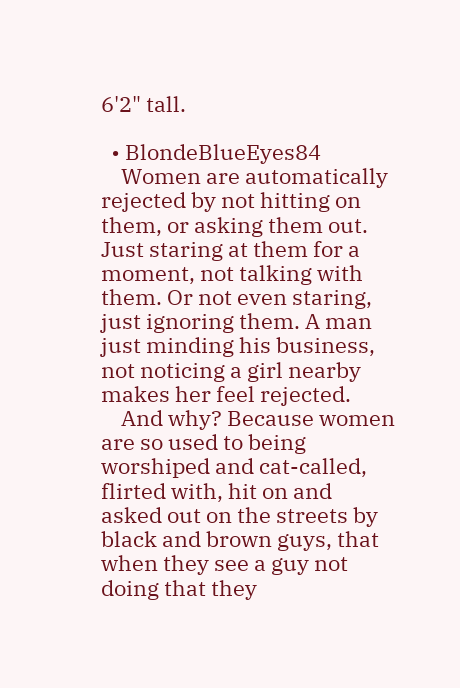6'2" tall.

  • BlondeBlueEyes84
    Women are automatically rejected by not hitting on them, or asking them out. Just staring at them for a moment, not talking with them. Or not even staring, just ignoring them. A man just minding his business, not noticing a girl nearby makes her feel rejected.
    And why? Because women are so used to being worshiped and cat-called, flirted with, hit on and asked out on the streets by black and brown guys, that when they see a guy not doing that they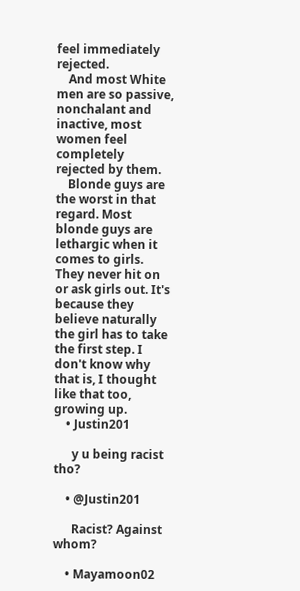feel immediately rejected.
    And most White men are so passive, nonchalant and inactive, most women feel completely rejected by them.
    Blonde guys are the worst in that regard. Most blonde guys are lethargic when it comes to girls. They never hit on or ask girls out. It's because they believe naturally the girl has to take the first step. I don't know why that is, I thought like that too, growing up.
    • Justin201

      y u being racist tho?

    • @Justin201

      Racist? Against whom?

    • Mayamoon02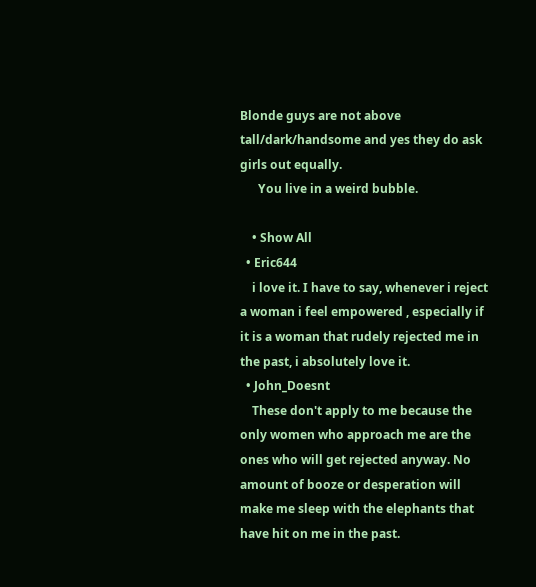Blonde guys are not above tall/dark/handsome and yes they do ask girls out equally.
      You live in a weird bubble.

    • Show All
  • Eric644
    i love it. I have to say, whenever i reject a woman i feel empowered , especially if it is a woman that rudely rejected me in the past, i absolutely love it.
  • John_Doesnt
    These don't apply to me because the only women who approach me are the ones who will get rejected anyway. No amount of booze or desperation will make me sleep with the elephants that have hit on me in the past.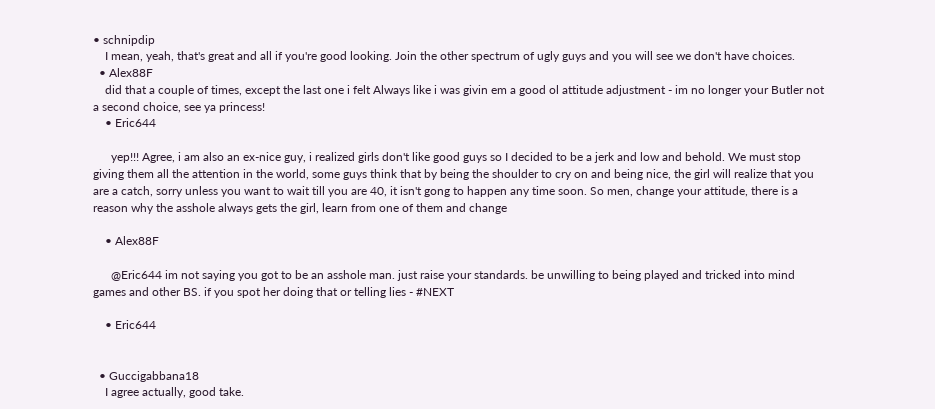• schnipdip
    I mean, yeah, that's great and all if you're good looking. Join the other spectrum of ugly guys and you will see we don't have choices.
  • Alex88F
    did that a couple of times, except the last one i felt Always like i was givin em a good ol attitude adjustment - im no longer your Butler not a second choice, see ya princess!
    • Eric644

      yep!!! Agree, i am also an ex-nice guy, i realized girls don't like good guys so I decided to be a jerk and low and behold. We must stop giving them all the attention in the world, some guys think that by being the shoulder to cry on and being nice, the girl will realize that you are a catch, sorry unless you want to wait till you are 40, it isn't gong to happen any time soon. So men, change your attitude, there is a reason why the asshole always gets the girl, learn from one of them and change

    • Alex88F

      @Eric644 im not saying you got to be an asshole man. just raise your standards. be unwilling to being played and tricked into mind games and other BS. if you spot her doing that or telling lies - #NEXT

    • Eric644


  • Guccigabbana18
    I agree actually, good take.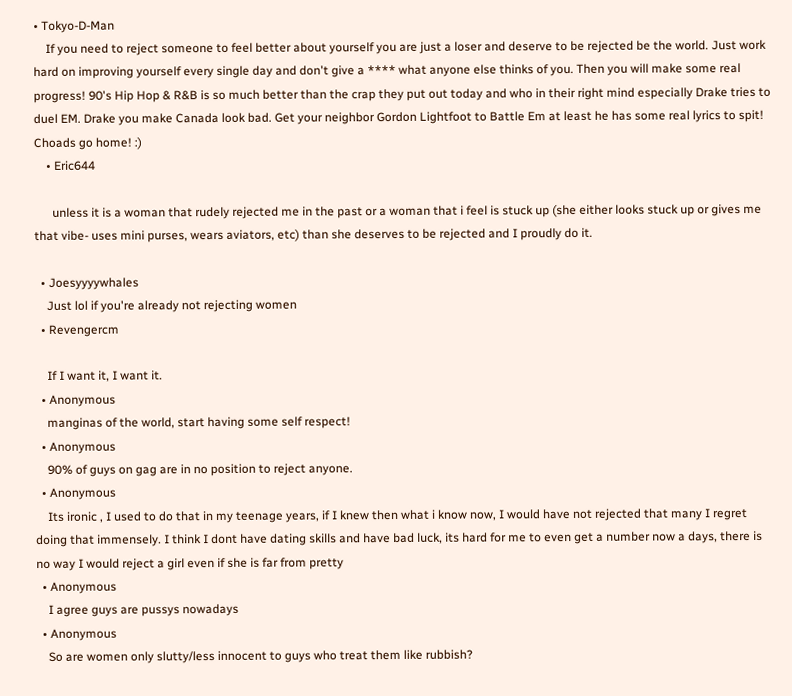• Tokyo-D-Man
    If you need to reject someone to feel better about yourself you are just a loser and deserve to be rejected be the world. Just work hard on improving yourself every single day and don't give a **** what anyone else thinks of you. Then you will make some real progress! 90's Hip Hop & R&B is so much better than the crap they put out today and who in their right mind especially Drake tries to duel EM. Drake you make Canada look bad. Get your neighbor Gordon Lightfoot to Battle Em at least he has some real lyrics to spit! Choads go home! :)
    • Eric644

      unless it is a woman that rudely rejected me in the past or a woman that i feel is stuck up (she either looks stuck up or gives me that vibe- uses mini purses, wears aviators, etc) than she deserves to be rejected and I proudly do it.

  • Joesyyyywhales
    Just lol if you're already not rejecting women
  • Revengercm

    If I want it, I want it.
  • Anonymous
    manginas of the world, start having some self respect!
  • Anonymous
    90% of guys on gag are in no position to reject anyone.
  • Anonymous
    Its ironic , I used to do that in my teenage years, if I knew then what i know now, I would have not rejected that many I regret doing that immensely. I think I dont have dating skills and have bad luck, its hard for me to even get a number now a days, there is no way I would reject a girl even if she is far from pretty
  • Anonymous
    I agree guys are pussys nowadays
  • Anonymous
    So are women only slutty/less innocent to guys who treat them like rubbish?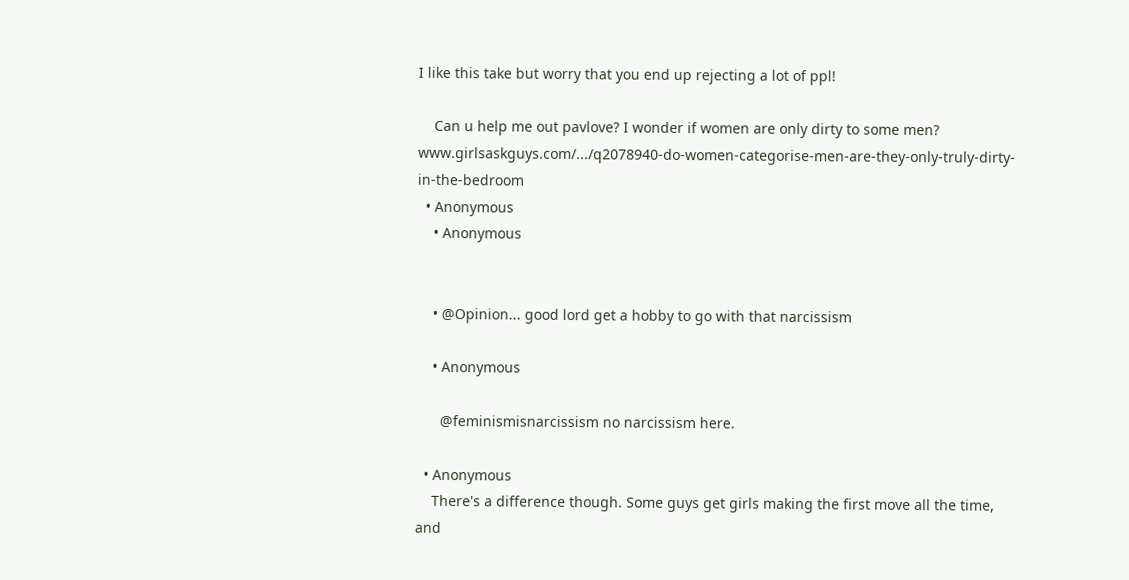I like this take but worry that you end up rejecting a lot of ppl!

    Can u help me out pavlove? I wonder if women are only dirty to some men? www.girlsaskguys.com/.../q2078940-do-women-categorise-men-are-they-only-truly-dirty-in-the-bedroom
  • Anonymous
    • Anonymous


    • @Opinion... good lord get a hobby to go with that narcissism

    • Anonymous

      @feminismisnarcissism no narcissism here.

  • Anonymous
    There's a difference though. Some guys get girls making the first move all the time, and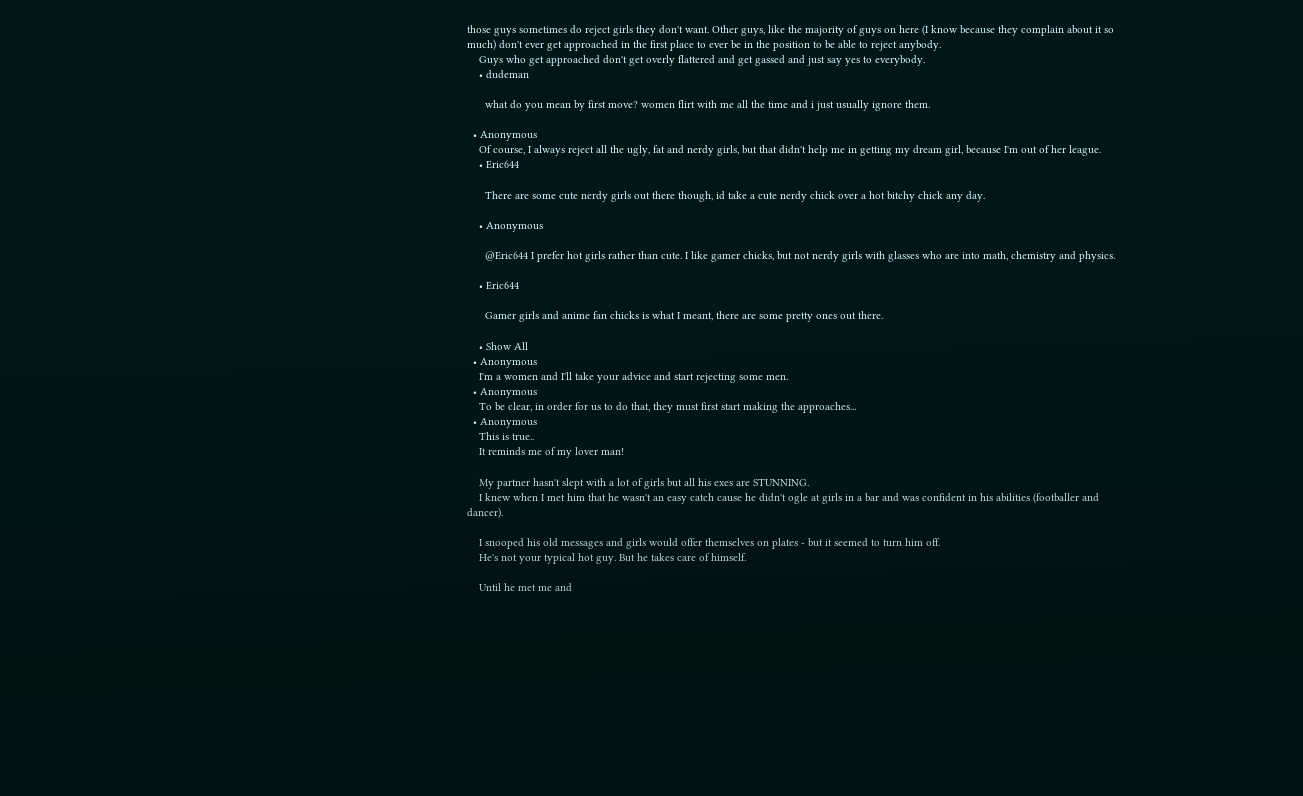those guys sometimes do reject girls they don't want. Other guys, like the majority of guys on here (I know because they complain about it so much) don't ever get approached in the first place to ever be in the position to be able to reject anybody.
    Guys who get approached don't get overly flattered and get gassed and just say yes to everybody.
    • dudeman

      what do you mean by first move? women flirt with me all the time and i just usually ignore them.

  • Anonymous
    Of course, I always reject all the ugly, fat and nerdy girls, but that didn't help me in getting my dream girl, because I'm out of her league.
    • Eric644

      There are some cute nerdy girls out there though, id take a cute nerdy chick over a hot bitchy chick any day.

    • Anonymous

      @Eric644 I prefer hot girls rather than cute. I like gamer chicks, but not nerdy girls with glasses who are into math, chemistry and physics.

    • Eric644

      Gamer girls and anime fan chicks is what I meant, there are some pretty ones out there.

    • Show All
  • Anonymous
    I'm a women and I'll take your advice and start rejecting some men.
  • Anonymous
    To be clear, in order for us to do that, they must first start making the approaches...
  • Anonymous
    This is true..
    It reminds me of my lover man!

    My partner hasn't slept with a lot of girls but all his exes are STUNNING.
    I knew when I met him that he wasn't an easy catch cause he didn't ogle at girls in a bar and was confident in his abilities (footballer and dancer).

    I snooped his old messages and girls would offer themselves on plates - but it seemed to turn him off.
    He's not your typical hot guy. But he takes care of himself.

    Until he met me and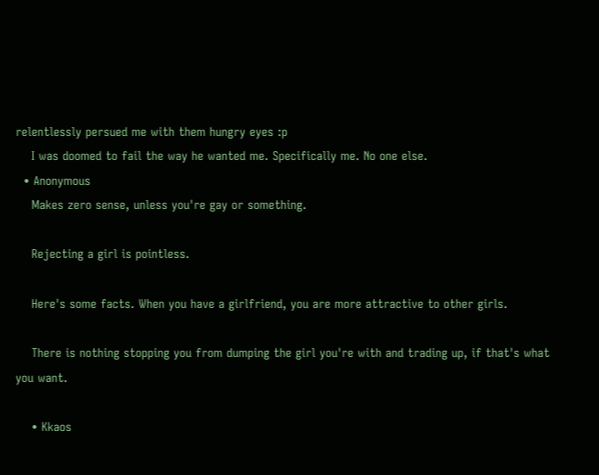relentlessly persued me with them hungry eyes :p
    I was doomed to fail the way he wanted me. Specifically me. No one else.
  • Anonymous
    Makes zero sense, unless you're gay or something.

    Rejecting a girl is pointless.

    Here's some facts. When you have a girlfriend, you are more attractive to other girls.

    There is nothing stopping you from dumping the girl you're with and trading up, if that's what you want.

    • Kkaos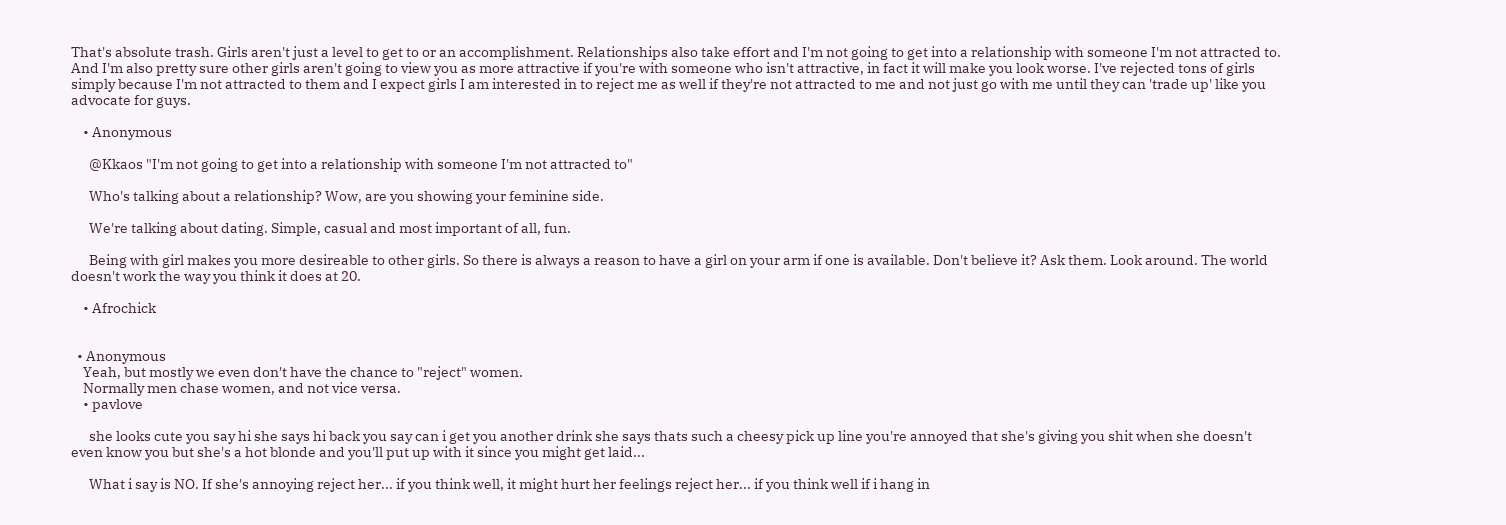That's absolute trash. Girls aren't just a level to get to or an accomplishment. Relationships also take effort and I'm not going to get into a relationship with someone I'm not attracted to. And I'm also pretty sure other girls aren't going to view you as more attractive if you're with someone who isn't attractive, in fact it will make you look worse. I've rejected tons of girls simply because I'm not attracted to them and I expect girls I am interested in to reject me as well if they're not attracted to me and not just go with me until they can 'trade up' like you advocate for guys.

    • Anonymous

      @Kkaos "I'm not going to get into a relationship with someone I'm not attracted to"

      Who's talking about a relationship? Wow, are you showing your feminine side.

      We're talking about dating. Simple, casual and most important of all, fun.

      Being with girl makes you more desireable to other girls. So there is always a reason to have a girl on your arm if one is available. Don't believe it? Ask them. Look around. The world doesn't work the way you think it does at 20.

    • Afrochick


  • Anonymous
    Yeah, but mostly we even don't have the chance to "reject" women.
    Normally men chase women, and not vice versa.
    • pavlove

      she looks cute you say hi she says hi back you say can i get you another drink she says thats such a cheesy pick up line you're annoyed that she's giving you shit when she doesn't even know you but she's a hot blonde and you'll put up with it since you might get laid...

      What i say is NO. If she's annoying reject her... if you think well, it might hurt her feelings reject her... if you think well if i hang in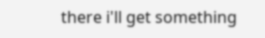there i'll get something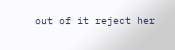out of it reject her